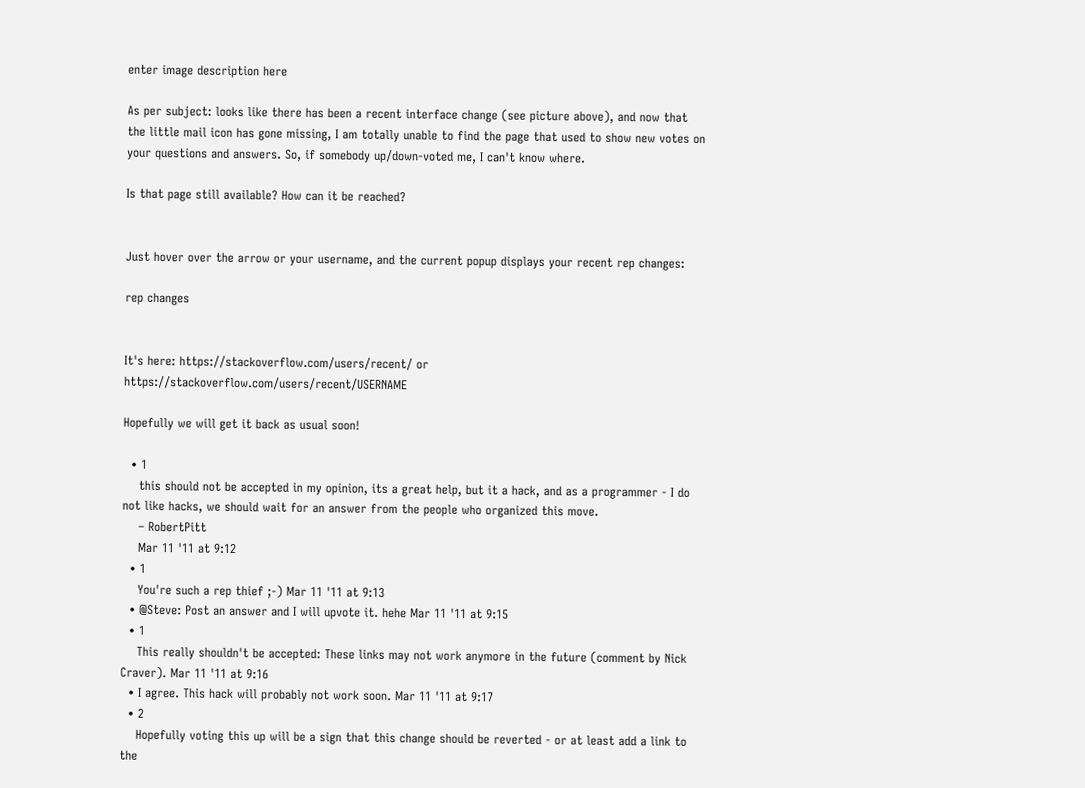enter image description here

As per subject: looks like there has been a recent interface change (see picture above), and now that the little mail icon has gone missing, I am totally unable to find the page that used to show new votes on your questions and answers. So, if somebody up/down-voted me, I can't know where.

Is that page still available? How can it be reached?


Just hover over the arrow or your username, and the current popup displays your recent rep changes:

rep changes


It's here: https://stackoverflow.com/users/recent/ or https://stackoverflow.com/users/recent/USERNAME

Hopefully we will get it back as usual soon!

  • 1
    this should not be accepted in my opinion, its a great help, but it a hack, and as a programmer - I do not like hacks, we should wait for an answer from the people who organized this move.
    – RobertPitt
    Mar 11 '11 at 9:12
  • 1
    You're such a rep thief ;-) Mar 11 '11 at 9:13
  • @Steve: Post an answer and I will upvote it. hehe Mar 11 '11 at 9:15
  • 1
    This really shouldn't be accepted: These links may not work anymore in the future (comment by Nick Craver). Mar 11 '11 at 9:16
  • I agree. This hack will probably not work soon. Mar 11 '11 at 9:17
  • 2
    Hopefully voting this up will be a sign that this change should be reverted - or at least add a link to the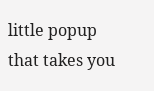little popup that takes you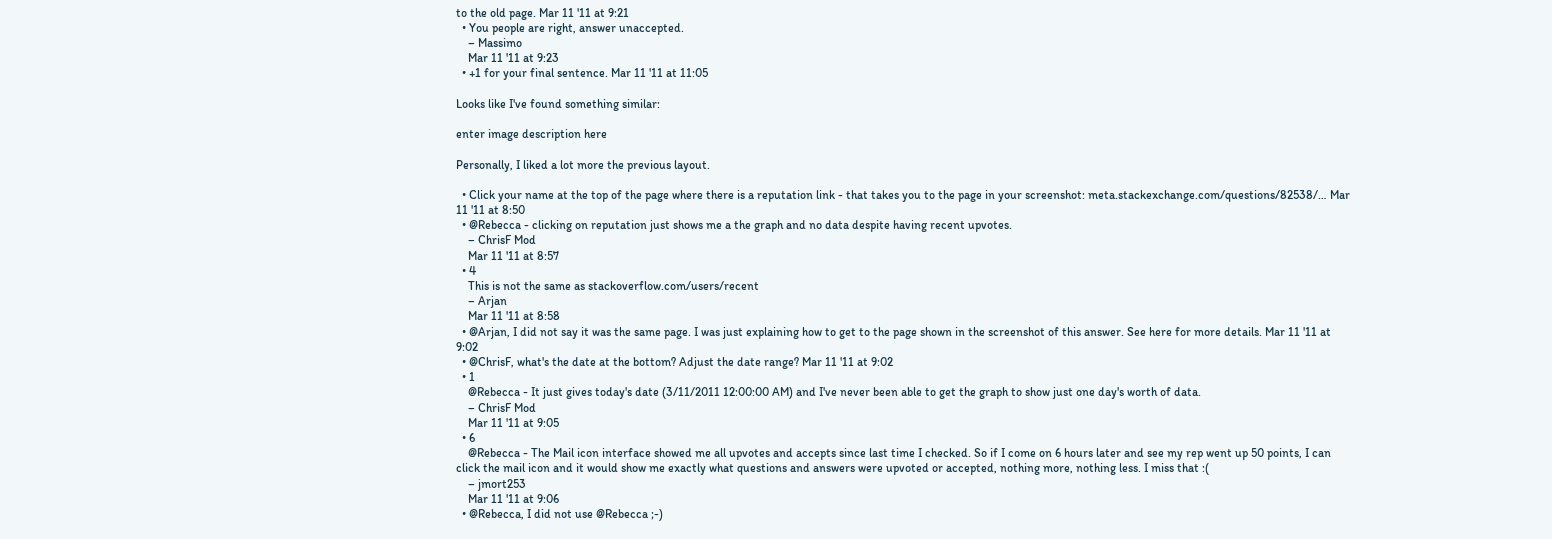to the old page. Mar 11 '11 at 9:21
  • You people are right, answer unaccepted.
    – Massimo
    Mar 11 '11 at 9:23
  • +1 for your final sentence. Mar 11 '11 at 11:05

Looks like I've found something similar:

enter image description here

Personally, I liked a lot more the previous layout.

  • Click your name at the top of the page where there is a reputation link - that takes you to the page in your screenshot: meta.stackexchange.com/questions/82538/… Mar 11 '11 at 8:50
  • @Rebecca - clicking on reputation just shows me a the graph and no data despite having recent upvotes.
    – ChrisF Mod
    Mar 11 '11 at 8:57
  • 4
    This is not the same as stackoverflow.com/users/recent
    – Arjan
    Mar 11 '11 at 8:58
  • @Arjan, I did not say it was the same page. I was just explaining how to get to the page shown in the screenshot of this answer. See here for more details. Mar 11 '11 at 9:02
  • @ChrisF, what's the date at the bottom? Adjust the date range? Mar 11 '11 at 9:02
  • 1
    @Rebecca - It just gives today's date (3/11/2011 12:00:00 AM) and I've never been able to get the graph to show just one day's worth of data.
    – ChrisF Mod
    Mar 11 '11 at 9:05
  • 6
    @Rebecca - The Mail icon interface showed me all upvotes and accepts since last time I checked. So if I come on 6 hours later and see my rep went up 50 points, I can click the mail icon and it would show me exactly what questions and answers were upvoted or accepted, nothing more, nothing less. I miss that :(
    – jmort253
    Mar 11 '11 at 9:06
  • @Rebecca, I did not use @Rebecca ;-)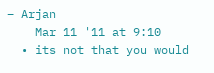– Arjan
    Mar 11 '11 at 9:10
  • its not that you would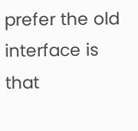prefer the old interface is that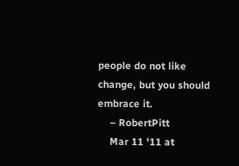people do not like change, but you should embrace it.
    – RobertPitt
    Mar 11 '11 at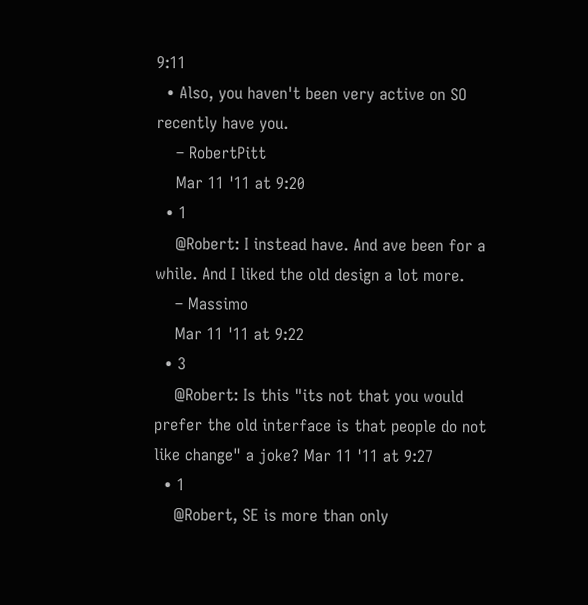9:11
  • Also, you haven't been very active on SO recently have you.
    – RobertPitt
    Mar 11 '11 at 9:20
  • 1
    @Robert: I instead have. And ave been for a while. And I liked the old design a lot more.
    – Massimo
    Mar 11 '11 at 9:22
  • 3
    @Robert: Is this "its not that you would prefer the old interface is that people do not like change" a joke? Mar 11 '11 at 9:27
  • 1
    @Robert, SE is more than only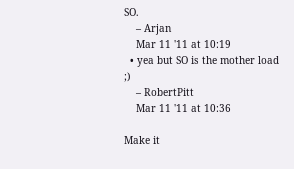SO.
    – Arjan
    Mar 11 '11 at 10:19
  • yea but SO is the mother load ;)
    – RobertPitt
    Mar 11 '11 at 10:36

Make it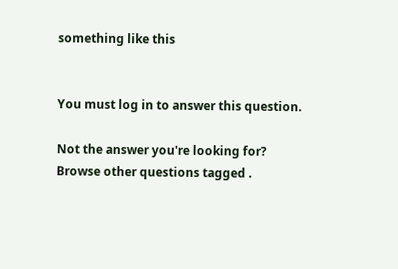something like this


You must log in to answer this question.

Not the answer you're looking for? Browse other questions tagged .